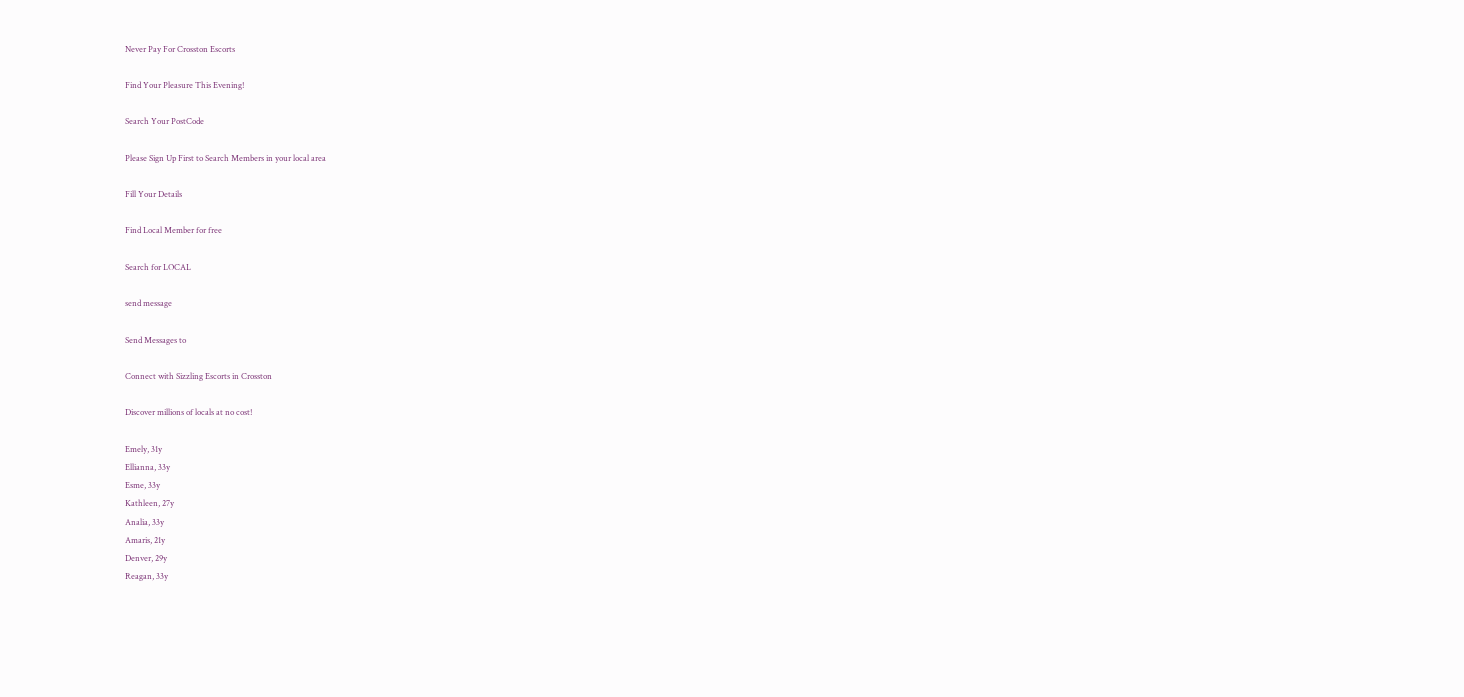Never Pay For Crosston Escorts

Find Your Pleasure This Evening!

Search Your PostCode

Please Sign Up First to Search Members in your local area

Fill Your Details

Find Local Member for free

Search for LOCAL

send message

Send Messages to

Connect with Sizzling Escorts in Crosston

Discover millions of locals at no cost!

Emely, 31y
Ellianna, 33y
Esme, 33y
Kathleen, 27y
Analia, 33y
Amaris, 21y
Denver, 29y
Reagan, 33y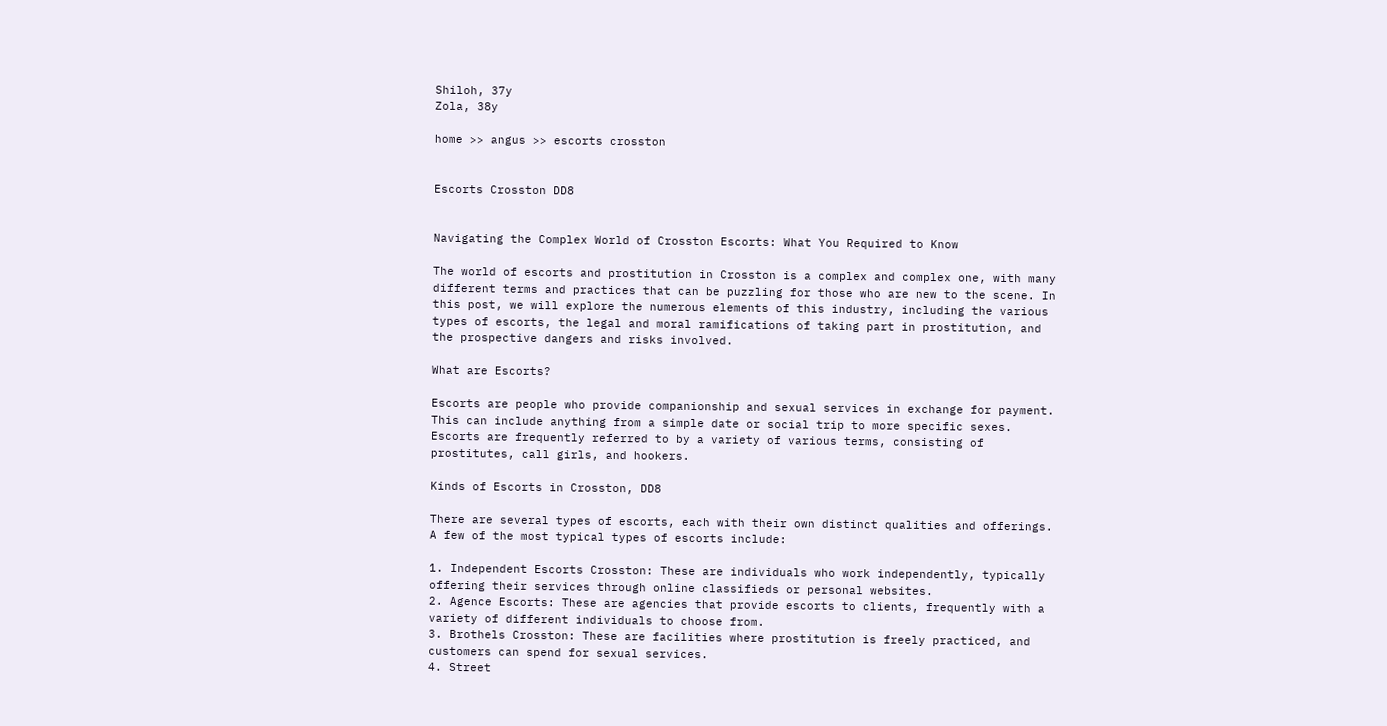Shiloh, 37y
Zola, 38y

home >> angus >> escorts crosston


Escorts Crosston DD8


Navigating the Complex World of Crosston Escorts: What You Required to Know

The world of escorts and prostitution in Crosston is a complex and complex one, with many different terms and practices that can be puzzling for those who are new to the scene. In this post, we will explore the numerous elements of this industry, including the various types of escorts, the legal and moral ramifications of taking part in prostitution, and the prospective dangers and risks involved.

What are Escorts?

Escorts are people who provide companionship and sexual services in exchange for payment. This can include anything from a simple date or social trip to more specific sexes. Escorts are frequently referred to by a variety of various terms, consisting of prostitutes, call girls, and hookers.

Kinds of Escorts in Crosston, DD8

There are several types of escorts, each with their own distinct qualities and offerings. A few of the most typical types of escorts include:

1. Independent Escorts Crosston: These are individuals who work independently, typically offering their services through online classifieds or personal websites.
2. Agence Escorts: These are agencies that provide escorts to clients, frequently with a variety of different individuals to choose from.
3. Brothels Crosston: These are facilities where prostitution is freely practiced, and customers can spend for sexual services.
4. Street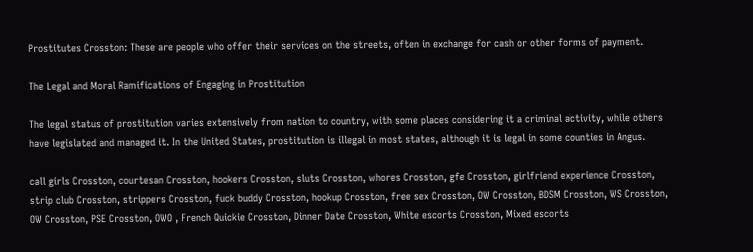Prostitutes Crosston: These are people who offer their services on the streets, often in exchange for cash or other forms of payment.

The Legal and Moral Ramifications of Engaging in Prostitution

The legal status of prostitution varies extensively from nation to country, with some places considering it a criminal activity, while others have legislated and managed it. In the United States, prostitution is illegal in most states, although it is legal in some counties in Angus.

call girls Crosston, courtesan Crosston, hookers Crosston, sluts Crosston, whores Crosston, gfe Crosston, girlfriend experience Crosston, strip club Crosston, strippers Crosston, fuck buddy Crosston, hookup Crosston, free sex Crosston, OW Crosston, BDSM Crosston, WS Crosston, OW Crosston, PSE Crosston, OWO , French Quickie Crosston, Dinner Date Crosston, White escorts Crosston, Mixed escorts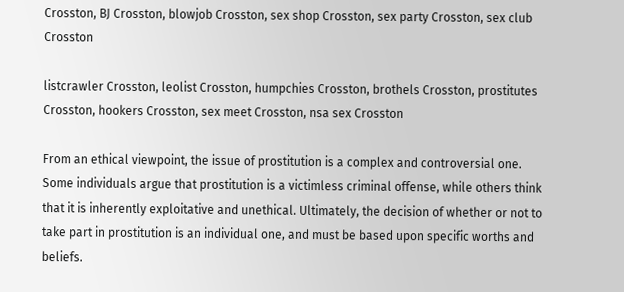Crosston, BJ Crosston, blowjob Crosston, sex shop Crosston, sex party Crosston, sex club Crosston

listcrawler Crosston, leolist Crosston, humpchies Crosston, brothels Crosston, prostitutes Crosston, hookers Crosston, sex meet Crosston, nsa sex Crosston

From an ethical viewpoint, the issue of prostitution is a complex and controversial one. Some individuals argue that prostitution is a victimless criminal offense, while others think that it is inherently exploitative and unethical. Ultimately, the decision of whether or not to take part in prostitution is an individual one, and must be based upon specific worths and beliefs.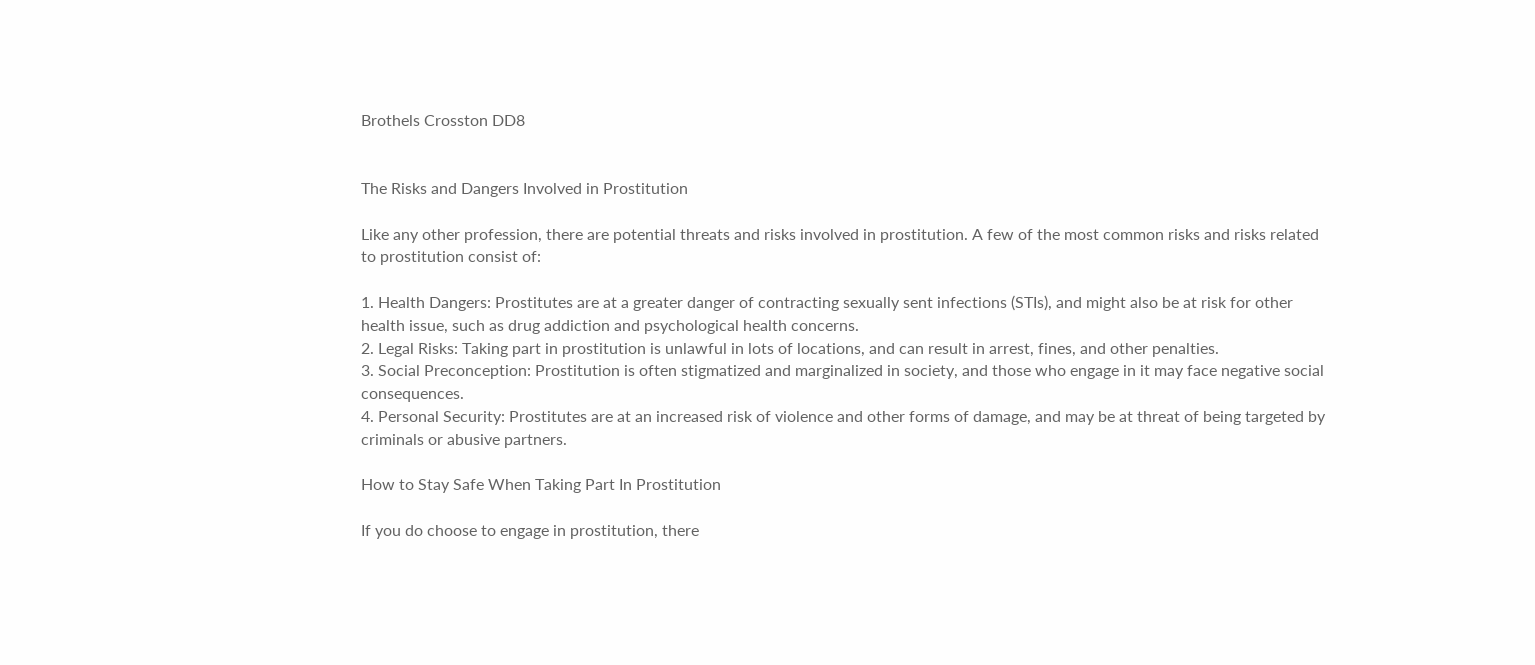Brothels Crosston DD8


The Risks and Dangers Involved in Prostitution

Like any other profession, there are potential threats and risks involved in prostitution. A few of the most common risks and risks related to prostitution consist of:

1. Health Dangers: Prostitutes are at a greater danger of contracting sexually sent infections (STIs), and might also be at risk for other health issue, such as drug addiction and psychological health concerns.
2. Legal Risks: Taking part in prostitution is unlawful in lots of locations, and can result in arrest, fines, and other penalties.
3. Social Preconception: Prostitution is often stigmatized and marginalized in society, and those who engage in it may face negative social consequences.
4. Personal Security: Prostitutes are at an increased risk of violence and other forms of damage, and may be at threat of being targeted by criminals or abusive partners.

How to Stay Safe When Taking Part In Prostitution

If you do choose to engage in prostitution, there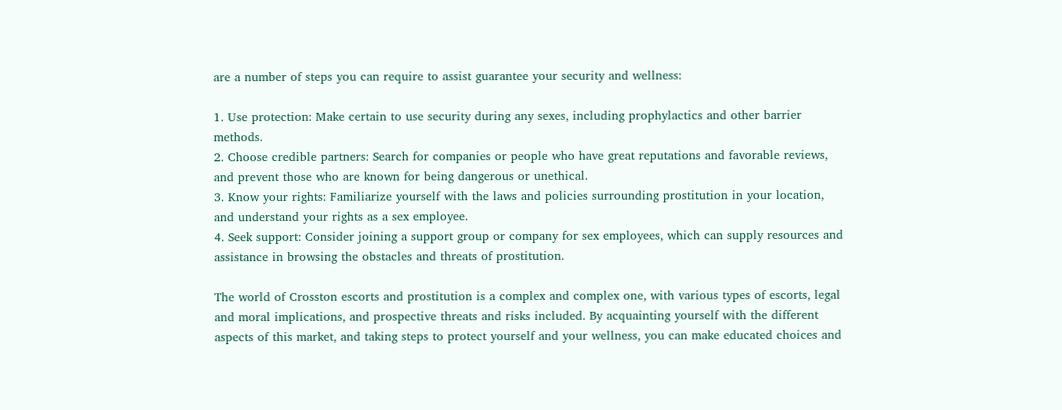are a number of steps you can require to assist guarantee your security and wellness:

1. Use protection: Make certain to use security during any sexes, including prophylactics and other barrier methods.
2. Choose credible partners: Search for companies or people who have great reputations and favorable reviews, and prevent those who are known for being dangerous or unethical.
3. Know your rights: Familiarize yourself with the laws and policies surrounding prostitution in your location, and understand your rights as a sex employee.
4. Seek support: Consider joining a support group or company for sex employees, which can supply resources and assistance in browsing the obstacles and threats of prostitution.

The world of Crosston escorts and prostitution is a complex and complex one, with various types of escorts, legal and moral implications, and prospective threats and risks included. By acquainting yourself with the different aspects of this market, and taking steps to protect yourself and your wellness, you can make educated choices and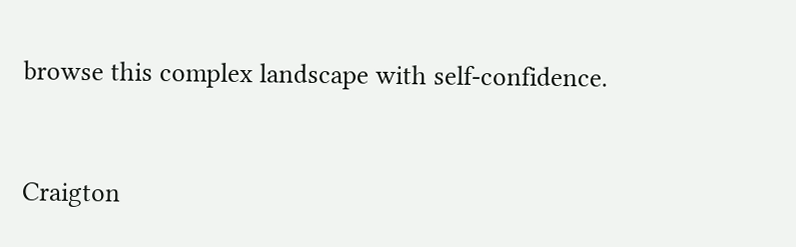browse this complex landscape with self-confidence.


Craigton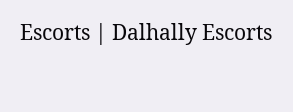Escorts | Dalhally Escorts